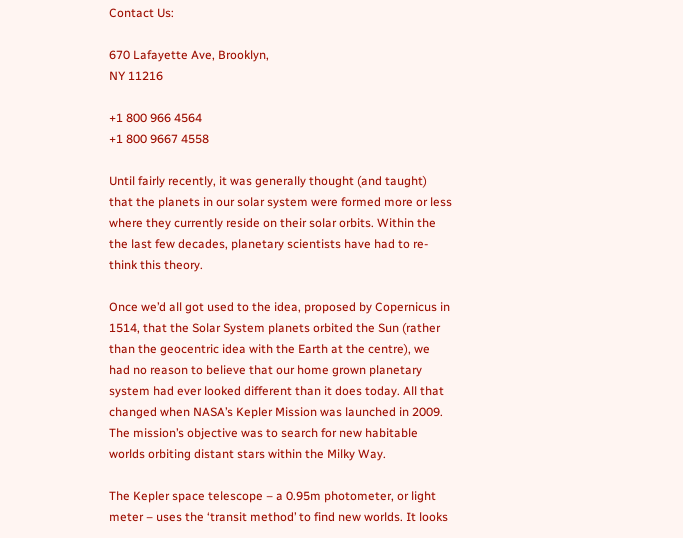Contact Us:

670 Lafayette Ave, Brooklyn,
NY 11216

+1 800 966 4564
+1 800 9667 4558

Until fairly recently, it was generally thought (and taught) that the planets in our solar system were formed more or less where they currently reside on their solar orbits. Within the the last few decades, planetary scientists have had to re-think this theory.

Once we’d all got used to the idea, proposed by Copernicus in 1514, that the Solar System planets orbited the Sun (rather than the geocentric idea with the Earth at the centre), we had no reason to believe that our home grown planetary system had ever looked different than it does today. All that changed when NASA’s Kepler Mission was launched in 2009. The mission’s objective was to search for new habitable worlds orbiting distant stars within the Milky Way.

The Kepler space telescope – a 0.95m photometer, or light meter – uses the ‘transit method’ to find new worlds. It looks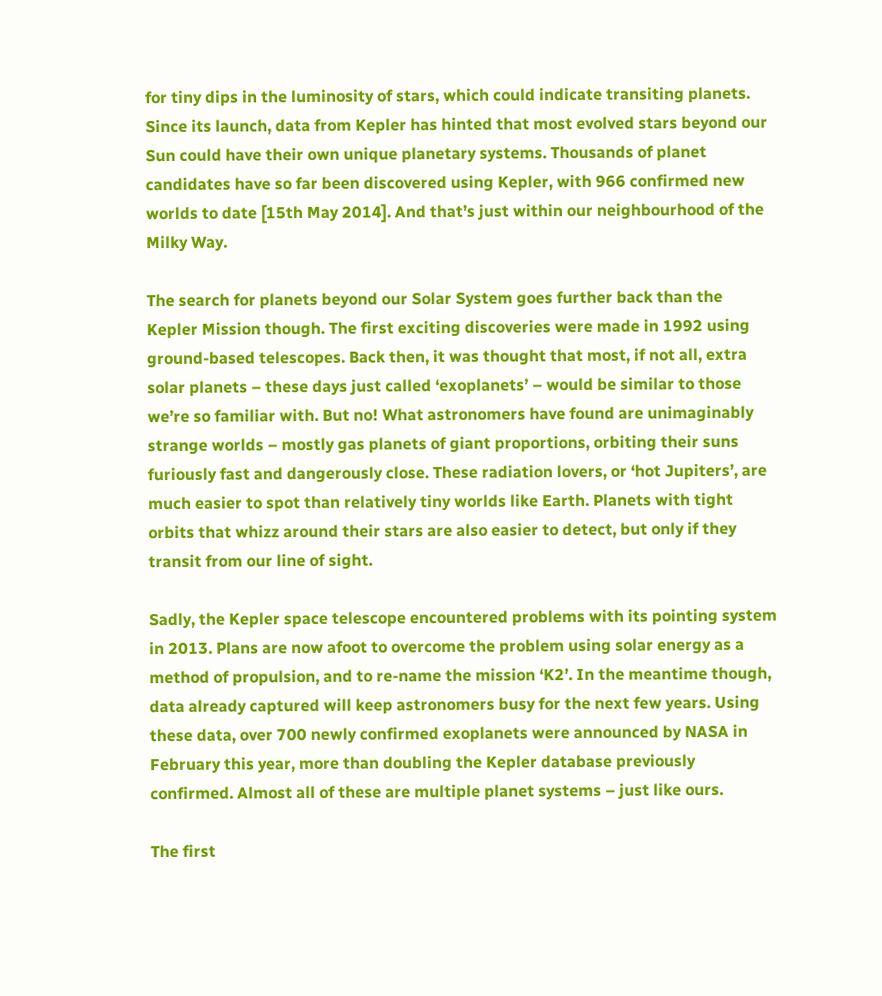for tiny dips in the luminosity of stars, which could indicate transiting planets. Since its launch, data from Kepler has hinted that most evolved stars beyond our Sun could have their own unique planetary systems. Thousands of planet candidates have so far been discovered using Kepler, with 966 confirmed new worlds to date [15th May 2014]. And that’s just within our neighbourhood of the Milky Way.

The search for planets beyond our Solar System goes further back than the Kepler Mission though. The first exciting discoveries were made in 1992 using ground-based telescopes. Back then, it was thought that most, if not all, extra solar planets – these days just called ‘exoplanets’ – would be similar to those we’re so familiar with. But no! What astronomers have found are unimaginably strange worlds – mostly gas planets of giant proportions, orbiting their suns furiously fast and dangerously close. These radiation lovers, or ‘hot Jupiters’, are much easier to spot than relatively tiny worlds like Earth. Planets with tight orbits that whizz around their stars are also easier to detect, but only if they transit from our line of sight.

Sadly, the Kepler space telescope encountered problems with its pointing system in 2013. Plans are now afoot to overcome the problem using solar energy as a method of propulsion, and to re-name the mission ‘K2’. In the meantime though, data already captured will keep astronomers busy for the next few years. Using these data, over 700 newly confirmed exoplanets were announced by NASA in February this year, more than doubling the Kepler database previously confirmed. Almost all of these are multiple planet systems – just like ours.

The first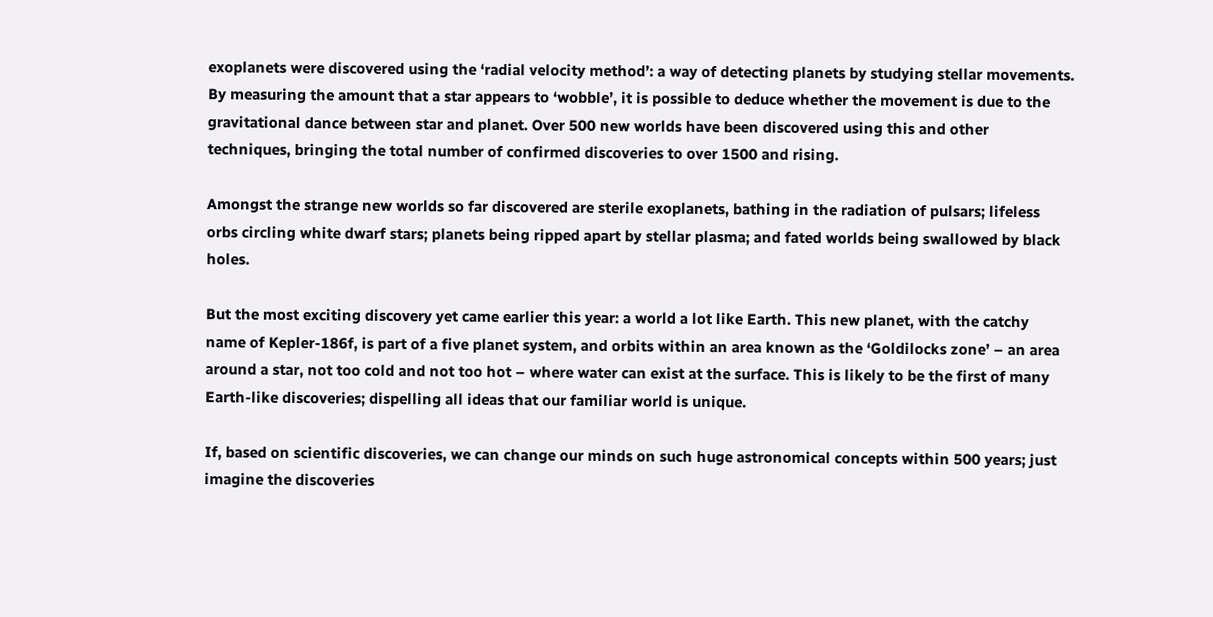exoplanets were discovered using the ‘radial velocity method’: a way of detecting planets by studying stellar movements. By measuring the amount that a star appears to ‘wobble’, it is possible to deduce whether the movement is due to the gravitational dance between star and planet. Over 500 new worlds have been discovered using this and other techniques, bringing the total number of confirmed discoveries to over 1500 and rising.

Amongst the strange new worlds so far discovered are sterile exoplanets, bathing in the radiation of pulsars; lifeless orbs circling white dwarf stars; planets being ripped apart by stellar plasma; and fated worlds being swallowed by black holes.

But the most exciting discovery yet came earlier this year: a world a lot like Earth. This new planet, with the catchy name of Kepler-186f, is part of a five planet system, and orbits within an area known as the ‘Goldilocks zone’ – an area around a star, not too cold and not too hot – where water can exist at the surface. This is likely to be the first of many Earth-like discoveries; dispelling all ideas that our familiar world is unique.

If, based on scientific discoveries, we can change our minds on such huge astronomical concepts within 500 years; just imagine the discoveries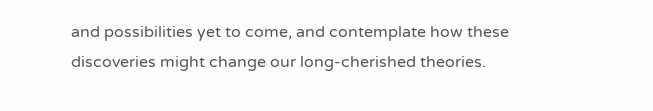and possibilities yet to come, and contemplate how these discoveries might change our long-cherished theories.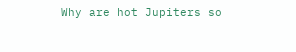Why are hot Jupiters so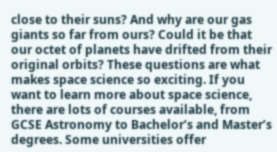close to their suns? And why are our gas giants so far from ours? Could it be that our octet of planets have drifted from their original orbits? These questions are what makes space science so exciting. If you want to learn more about space science, there are lots of courses available, from GCSE Astronomy to Bachelor’s and Master’s degrees. Some universities offer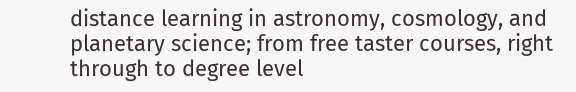distance learning in astronomy, cosmology, and planetary science; from free taster courses, right through to degree level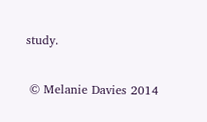study.

 © Melanie Davies 2014